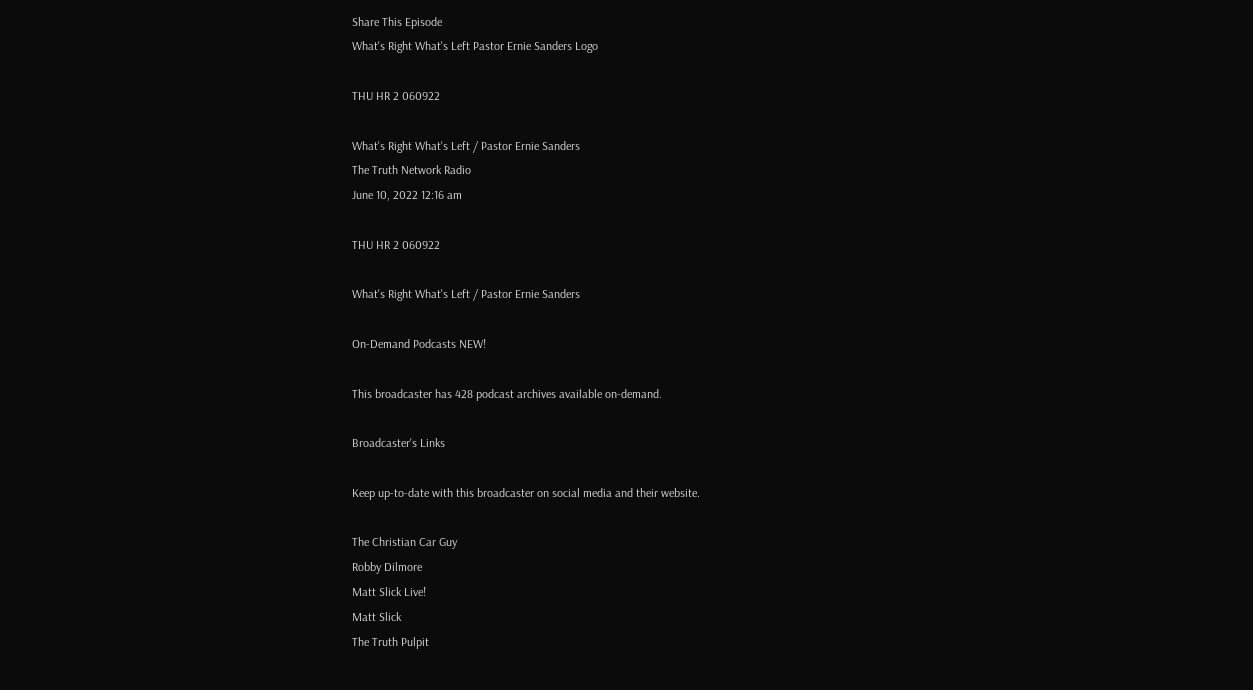Share This Episode
What's Right What's Left Pastor Ernie Sanders Logo

THU HR 2 060922

What's Right What's Left / Pastor Ernie Sanders
The Truth Network Radio
June 10, 2022 12:16 am

THU HR 2 060922

What's Right What's Left / Pastor Ernie Sanders

On-Demand Podcasts NEW!

This broadcaster has 428 podcast archives available on-demand.

Broadcaster's Links

Keep up-to-date with this broadcaster on social media and their website.

The Christian Car Guy
Robby Dilmore
Matt Slick Live!
Matt Slick
The Truth Pulpit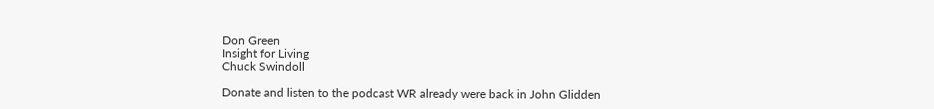Don Green
Insight for Living
Chuck Swindoll

Donate and listen to the podcast WR already were back in John Glidden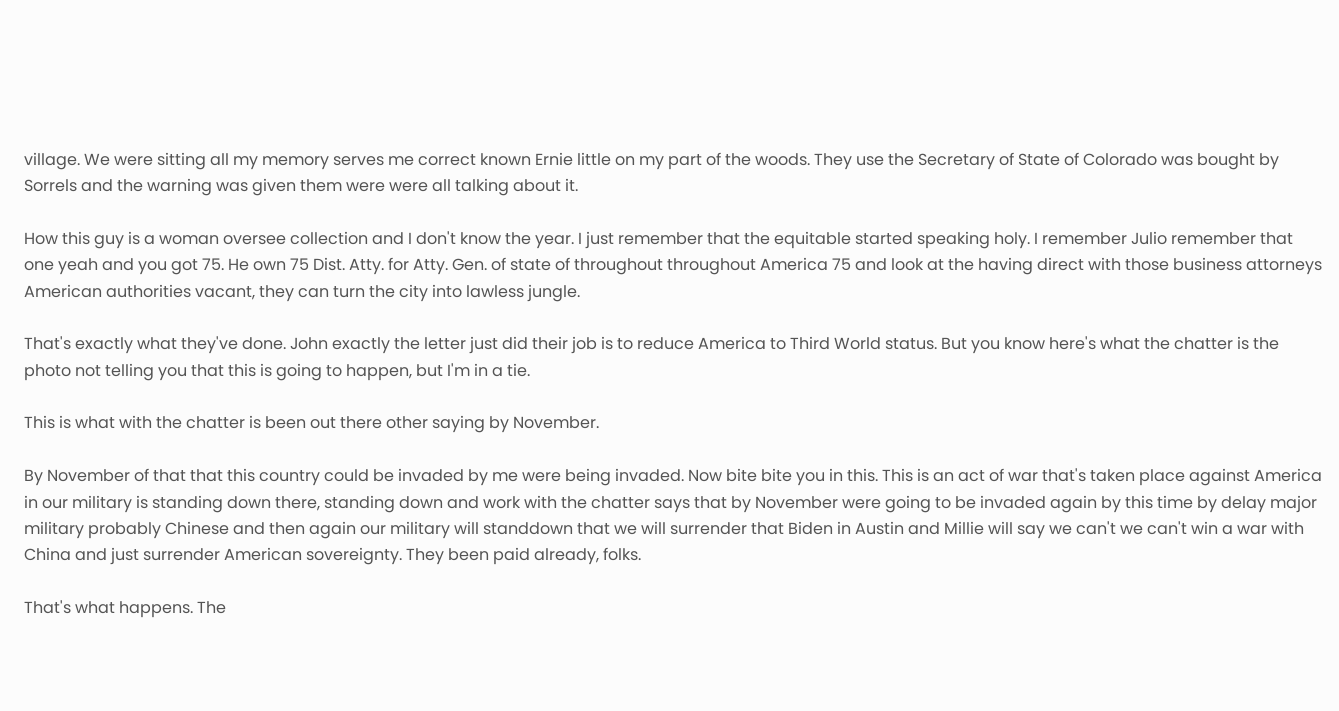village. We were sitting all my memory serves me correct known Ernie little on my part of the woods. They use the Secretary of State of Colorado was bought by Sorrels and the warning was given them were were all talking about it.

How this guy is a woman oversee collection and I don't know the year. I just remember that the equitable started speaking holy. I remember Julio remember that one yeah and you got 75. He own 75 Dist. Atty. for Atty. Gen. of state of throughout throughout America 75 and look at the having direct with those business attorneys American authorities vacant, they can turn the city into lawless jungle.

That's exactly what they've done. John exactly the letter just did their job is to reduce America to Third World status. But you know here's what the chatter is the photo not telling you that this is going to happen, but I'm in a tie.

This is what with the chatter is been out there other saying by November.

By November of that that this country could be invaded by me were being invaded. Now bite bite you in this. This is an act of war that's taken place against America in our military is standing down there, standing down and work with the chatter says that by November were going to be invaded again by this time by delay major military probably Chinese and then again our military will standdown that we will surrender that Biden in Austin and Millie will say we can't we can't win a war with China and just surrender American sovereignty. They been paid already, folks.

That's what happens. The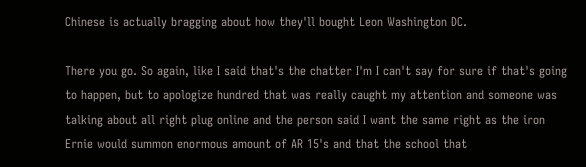Chinese is actually bragging about how they'll bought Leon Washington DC.

There you go. So again, like I said that's the chatter I'm I can't say for sure if that's going to happen, but to apologize hundred that was really caught my attention and someone was talking about all right plug online and the person said I want the same right as the iron Ernie would summon enormous amount of AR 15's and that the school that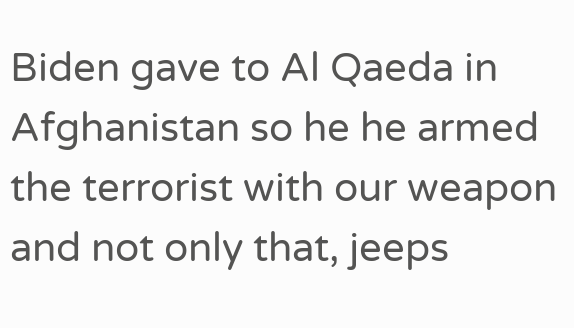Biden gave to Al Qaeda in Afghanistan so he he armed the terrorist with our weapon and not only that, jeeps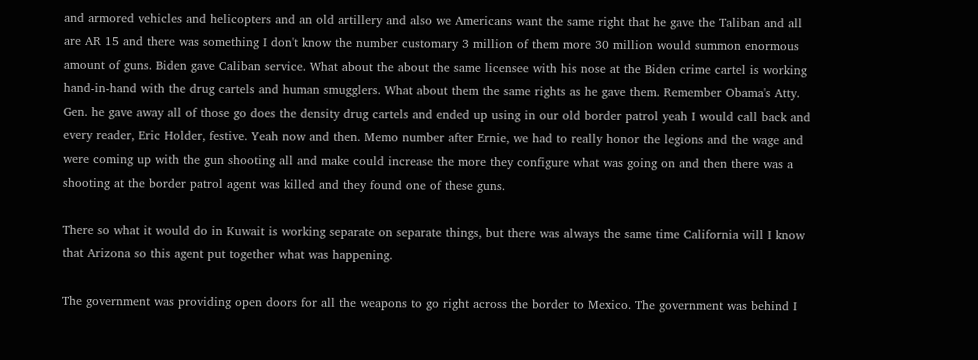and armored vehicles and helicopters and an old artillery and also we Americans want the same right that he gave the Taliban and all are AR 15 and there was something I don't know the number customary 3 million of them more 30 million would summon enormous amount of guns. Biden gave Caliban service. What about the about the same licensee with his nose at the Biden crime cartel is working hand-in-hand with the drug cartels and human smugglers. What about them the same rights as he gave them. Remember Obama's Atty. Gen. he gave away all of those go does the density drug cartels and ended up using in our old border patrol yeah I would call back and every reader, Eric Holder, festive. Yeah now and then. Memo number after Ernie, we had to really honor the legions and the wage and were coming up with the gun shooting all and make could increase the more they configure what was going on and then there was a shooting at the border patrol agent was killed and they found one of these guns.

There so what it would do in Kuwait is working separate on separate things, but there was always the same time California will I know that Arizona so this agent put together what was happening.

The government was providing open doors for all the weapons to go right across the border to Mexico. The government was behind I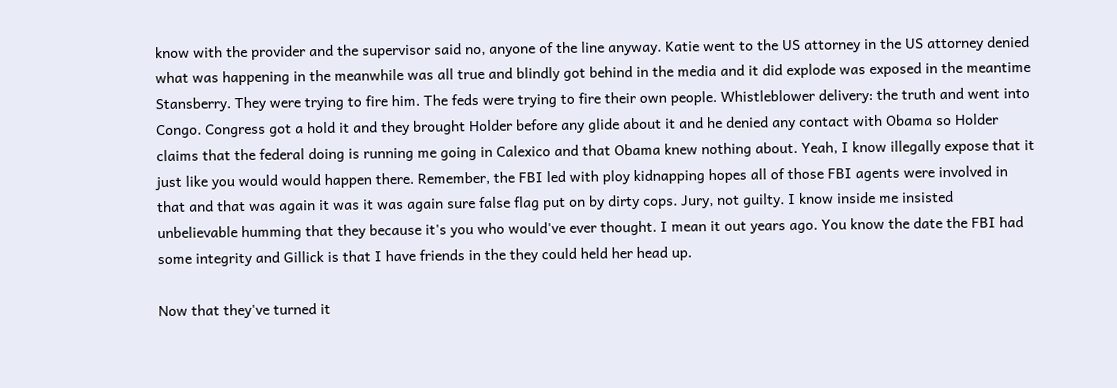know with the provider and the supervisor said no, anyone of the line anyway. Katie went to the US attorney in the US attorney denied what was happening in the meanwhile was all true and blindly got behind in the media and it did explode was exposed in the meantime Stansberry. They were trying to fire him. The feds were trying to fire their own people. Whistleblower delivery: the truth and went into Congo. Congress got a hold it and they brought Holder before any glide about it and he denied any contact with Obama so Holder claims that the federal doing is running me going in Calexico and that Obama knew nothing about. Yeah, I know illegally expose that it just like you would would happen there. Remember, the FBI led with ploy kidnapping hopes all of those FBI agents were involved in that and that was again it was it was again sure false flag put on by dirty cops. Jury, not guilty. I know inside me insisted unbelievable humming that they because it's you who would've ever thought. I mean it out years ago. You know the date the FBI had some integrity and Gillick is that I have friends in the they could held her head up.

Now that they've turned it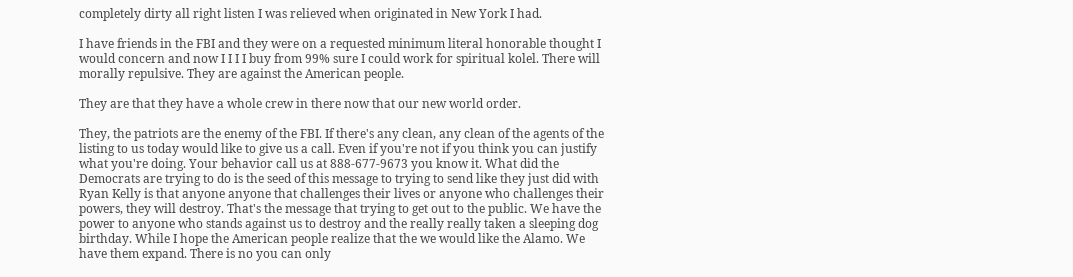completely dirty all right listen I was relieved when originated in New York I had.

I have friends in the FBI and they were on a requested minimum literal honorable thought I would concern and now I I I I buy from 99% sure I could work for spiritual kolel. There will morally repulsive. They are against the American people.

They are that they have a whole crew in there now that our new world order.

They, the patriots are the enemy of the FBI. If there's any clean, any clean of the agents of the listing to us today would like to give us a call. Even if you're not if you think you can justify what you're doing. Your behavior call us at 888-677-9673 you know it. What did the Democrats are trying to do is the seed of this message to trying to send like they just did with Ryan Kelly is that anyone anyone that challenges their lives or anyone who challenges their powers, they will destroy. That's the message that trying to get out to the public. We have the power to anyone who stands against us to destroy and the really really taken a sleeping dog birthday. While I hope the American people realize that the we would like the Alamo. We have them expand. There is no you can only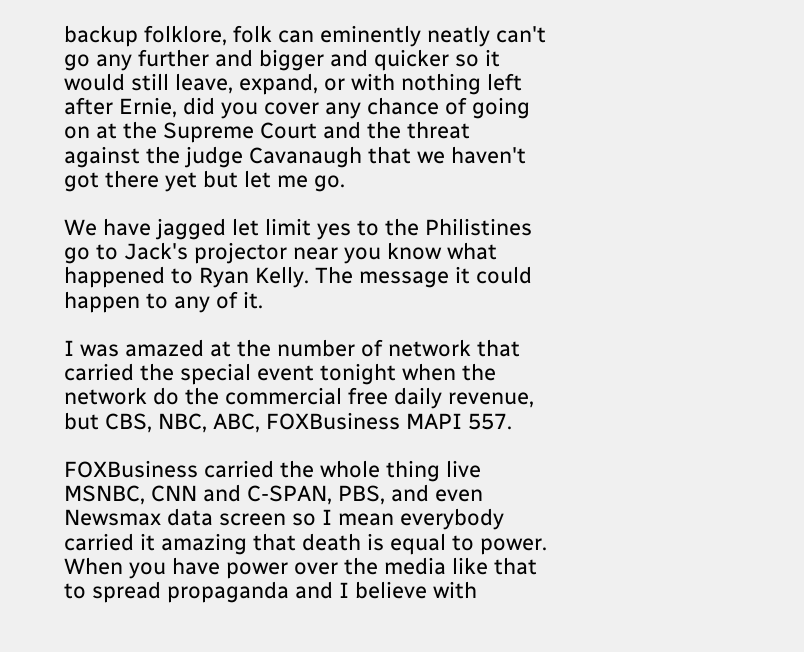backup folklore, folk can eminently neatly can't go any further and bigger and quicker so it would still leave, expand, or with nothing left after Ernie, did you cover any chance of going on at the Supreme Court and the threat against the judge Cavanaugh that we haven't got there yet but let me go.

We have jagged let limit yes to the Philistines go to Jack's projector near you know what happened to Ryan Kelly. The message it could happen to any of it.

I was amazed at the number of network that carried the special event tonight when the network do the commercial free daily revenue, but CBS, NBC, ABC, FOXBusiness MAPI 557.

FOXBusiness carried the whole thing live MSNBC, CNN and C-SPAN, PBS, and even Newsmax data screen so I mean everybody carried it amazing that death is equal to power. When you have power over the media like that to spread propaganda and I believe with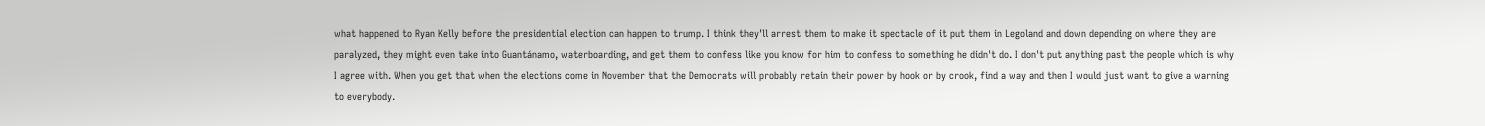what happened to Ryan Kelly before the presidential election can happen to trump. I think they'll arrest them to make it spectacle of it put them in Legoland and down depending on where they are paralyzed, they might even take into Guantánamo, waterboarding, and get them to confess like you know for him to confess to something he didn't do. I don't put anything past the people which is why I agree with. When you get that when the elections come in November that the Democrats will probably retain their power by hook or by crook, find a way and then I would just want to give a warning to everybody.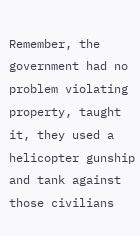Remember, the government had no problem violating property, taught it, they used a helicopter gunship and tank against those civilians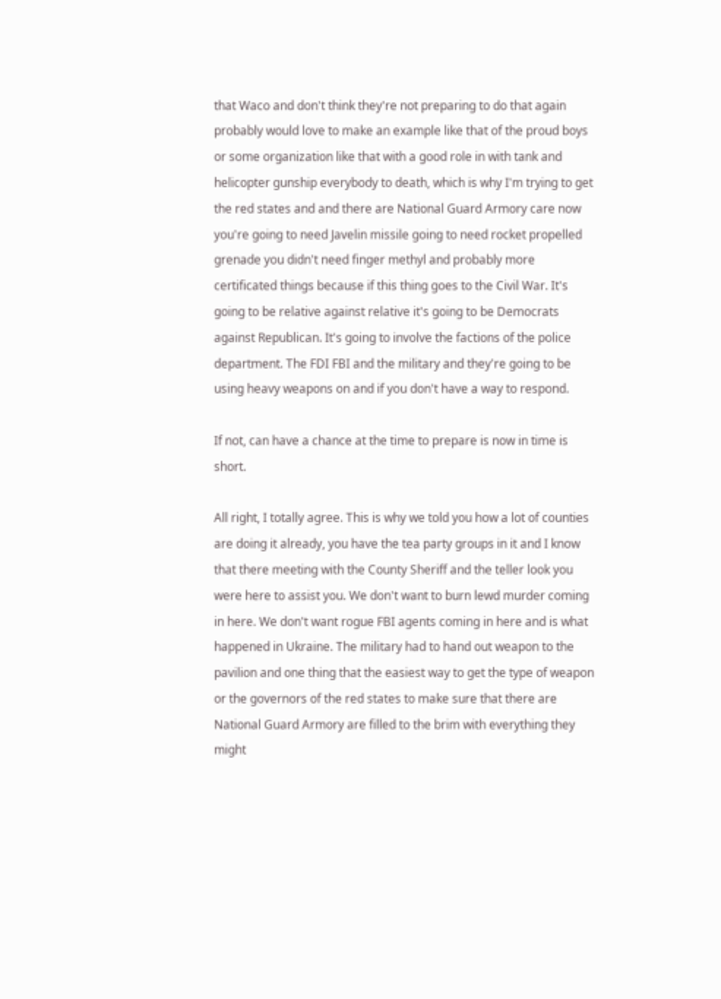that Waco and don't think they're not preparing to do that again probably would love to make an example like that of the proud boys or some organization like that with a good role in with tank and helicopter gunship everybody to death, which is why I'm trying to get the red states and and there are National Guard Armory care now you're going to need Javelin missile going to need rocket propelled grenade you didn't need finger methyl and probably more certificated things because if this thing goes to the Civil War. It's going to be relative against relative it's going to be Democrats against Republican. It's going to involve the factions of the police department. The FDI FBI and the military and they're going to be using heavy weapons on and if you don't have a way to respond.

If not, can have a chance at the time to prepare is now in time is short.

All right, I totally agree. This is why we told you how a lot of counties are doing it already, you have the tea party groups in it and I know that there meeting with the County Sheriff and the teller look you were here to assist you. We don't want to burn lewd murder coming in here. We don't want rogue FBI agents coming in here and is what happened in Ukraine. The military had to hand out weapon to the pavilion and one thing that the easiest way to get the type of weapon or the governors of the red states to make sure that there are National Guard Armory are filled to the brim with everything they might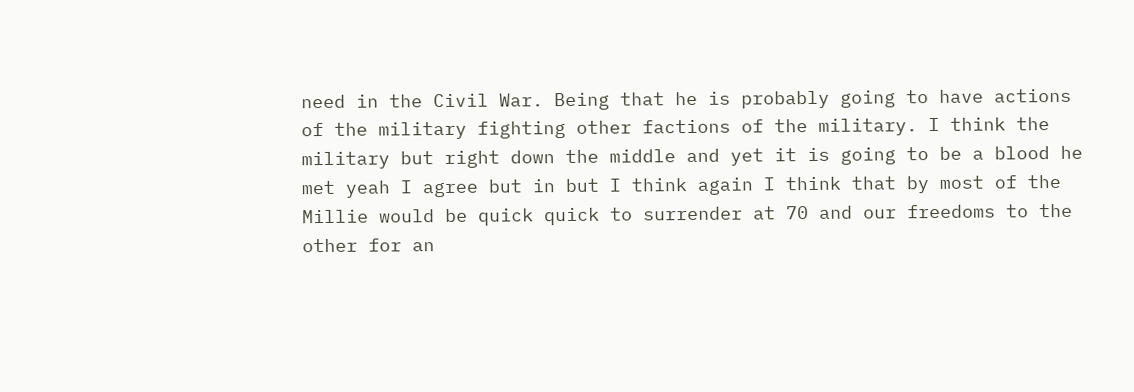need in the Civil War. Being that he is probably going to have actions of the military fighting other factions of the military. I think the military but right down the middle and yet it is going to be a blood he met yeah I agree but in but I think again I think that by most of the Millie would be quick quick to surrender at 70 and our freedoms to the other for an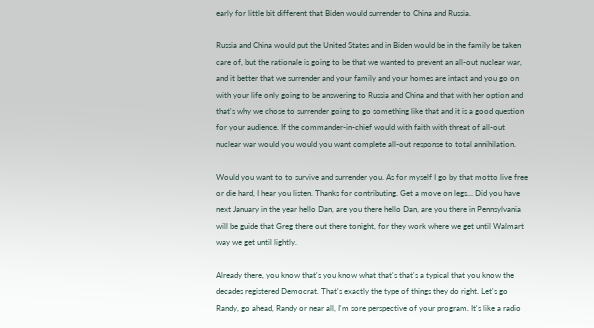early for little bit different that Biden would surrender to China and Russia.

Russia and China would put the United States and in Biden would be in the family be taken care of, but the rationale is going to be that we wanted to prevent an all-out nuclear war, and it better that we surrender and your family and your homes are intact and you go on with your life only going to be answering to Russia and China and that with her option and that's why we chose to surrender going to go something like that and it is a good question for your audience. If the commander-in-chief would with faith with threat of all-out nuclear war would you would you want complete all-out response to total annihilation.

Would you want to to survive and surrender you. As for myself I go by that motto live free or die hard, I hear you listen. Thanks for contributing. Get a move on legs… Did you have next January in the year hello Dan, are you there hello Dan, are you there in Pennsylvania will be guide that Greg there out there tonight, for they work where we get until Walmart way we get until lightly.

Already there, you know that's you know what that's that's a typical that you know the decades registered Democrat. That's exactly the type of things they do right. Let's go Randy, go ahead, Randy or near all, I'm sore perspective of your program. It's like a radio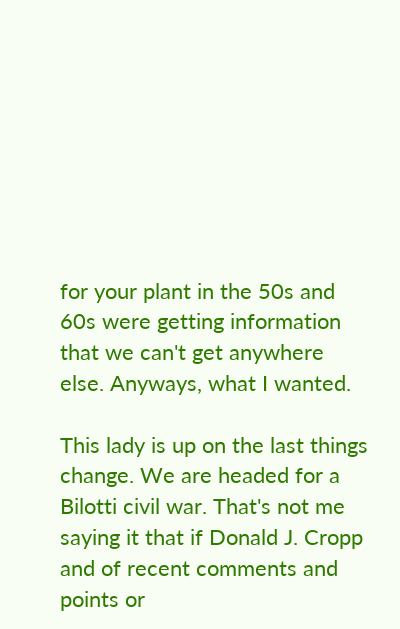for your plant in the 50s and 60s were getting information that we can't get anywhere else. Anyways, what I wanted.

This lady is up on the last things change. We are headed for a Bilotti civil war. That's not me saying it that if Donald J. Cropp and of recent comments and points or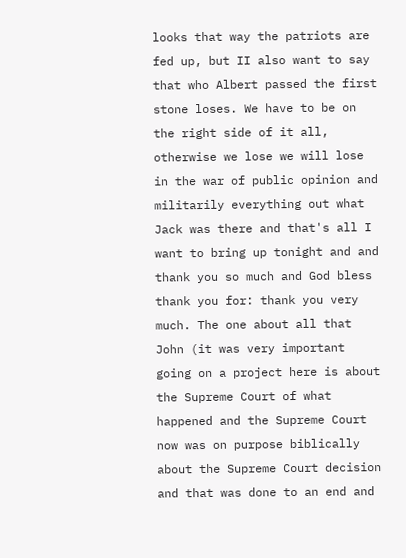looks that way the patriots are fed up, but II also want to say that who Albert passed the first stone loses. We have to be on the right side of it all, otherwise we lose we will lose in the war of public opinion and militarily everything out what Jack was there and that's all I want to bring up tonight and and thank you so much and God bless thank you for: thank you very much. The one about all that John (it was very important going on a project here is about the Supreme Court of what happened and the Supreme Court now was on purpose biblically about the Supreme Court decision and that was done to an end and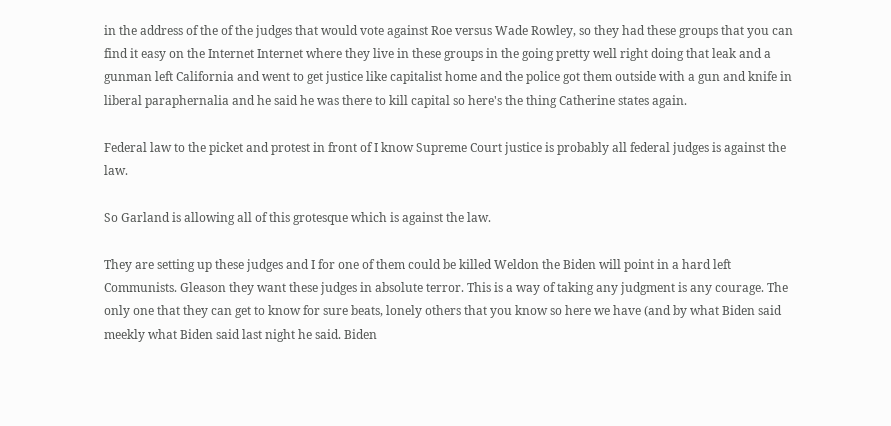in the address of the of the judges that would vote against Roe versus Wade Rowley, so they had these groups that you can find it easy on the Internet Internet where they live in these groups in the going pretty well right doing that leak and a gunman left California and went to get justice like capitalist home and the police got them outside with a gun and knife in liberal paraphernalia and he said he was there to kill capital so here's the thing Catherine states again.

Federal law to the picket and protest in front of I know Supreme Court justice is probably all federal judges is against the law.

So Garland is allowing all of this grotesque which is against the law.

They are setting up these judges and I for one of them could be killed Weldon the Biden will point in a hard left Communists. Gleason they want these judges in absolute terror. This is a way of taking any judgment is any courage. The only one that they can get to know for sure beats, lonely others that you know so here we have (and by what Biden said meekly what Biden said last night he said. Biden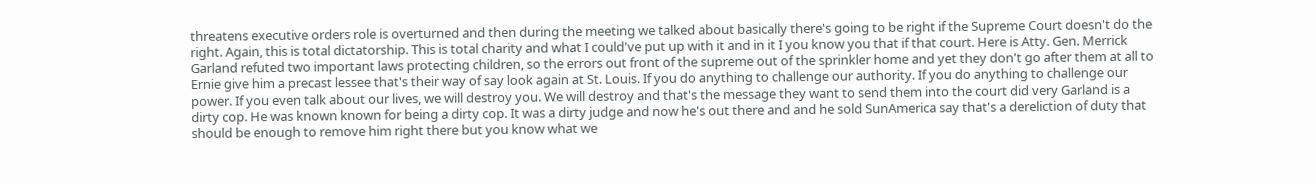threatens executive orders role is overturned and then during the meeting we talked about basically there's going to be right if the Supreme Court doesn't do the right. Again, this is total dictatorship. This is total charity and what I could've put up with it and in it I you know you that if that court. Here is Atty. Gen. Merrick Garland refuted two important laws protecting children, so the errors out front of the supreme out of the sprinkler home and yet they don't go after them at all to Ernie give him a precast lessee that's their way of say look again at St. Louis. If you do anything to challenge our authority. If you do anything to challenge our power. If you even talk about our lives, we will destroy you. We will destroy and that's the message they want to send them into the court did very Garland is a dirty cop. He was known known for being a dirty cop. It was a dirty judge and now he's out there and and he sold SunAmerica say that's a dereliction of duty that should be enough to remove him right there but you know what we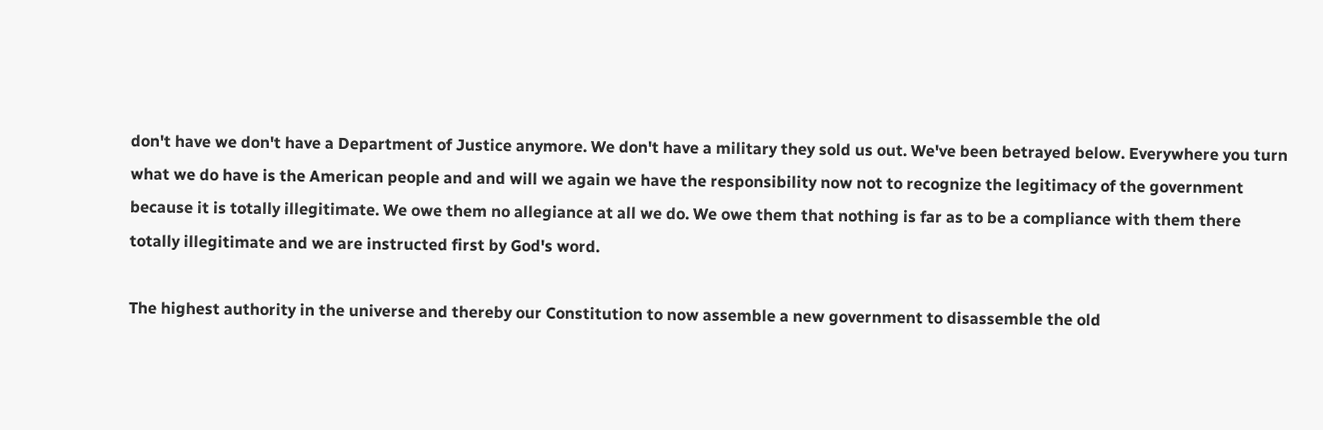don't have we don't have a Department of Justice anymore. We don't have a military they sold us out. We've been betrayed below. Everywhere you turn what we do have is the American people and and will we again we have the responsibility now not to recognize the legitimacy of the government because it is totally illegitimate. We owe them no allegiance at all we do. We owe them that nothing is far as to be a compliance with them there totally illegitimate and we are instructed first by God's word.

The highest authority in the universe and thereby our Constitution to now assemble a new government to disassemble the old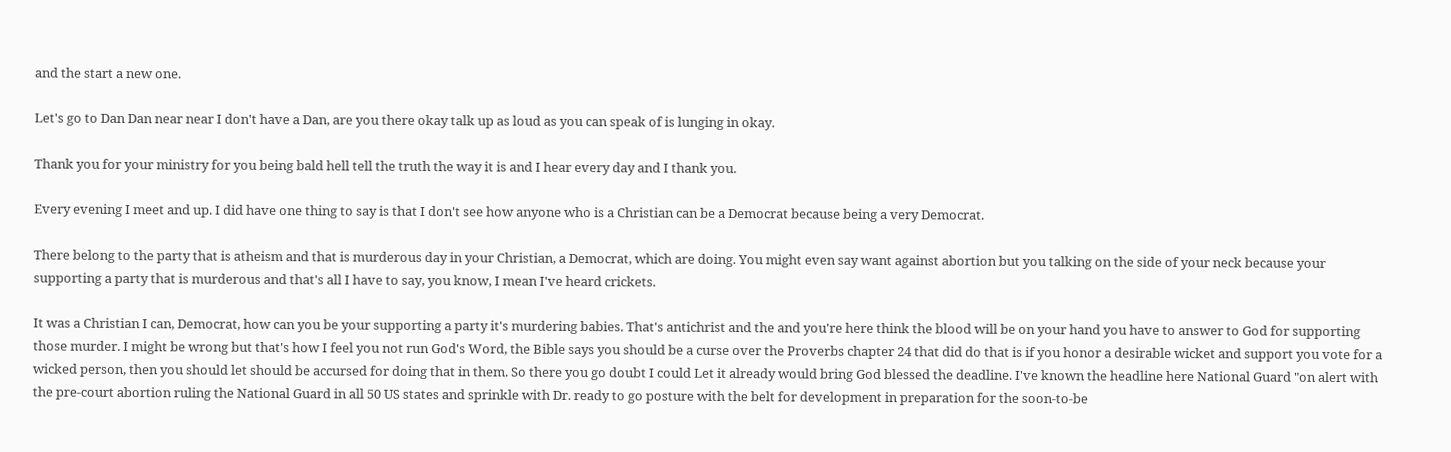and the start a new one.

Let's go to Dan Dan near near I don't have a Dan, are you there okay talk up as loud as you can speak of is lunging in okay.

Thank you for your ministry for you being bald hell tell the truth the way it is and I hear every day and I thank you.

Every evening I meet and up. I did have one thing to say is that I don't see how anyone who is a Christian can be a Democrat because being a very Democrat.

There belong to the party that is atheism and that is murderous day in your Christian, a Democrat, which are doing. You might even say want against abortion but you talking on the side of your neck because your supporting a party that is murderous and that's all I have to say, you know, I mean I've heard crickets.

It was a Christian I can, Democrat, how can you be your supporting a party it's murdering babies. That's antichrist and the and you're here think the blood will be on your hand you have to answer to God for supporting those murder. I might be wrong but that's how I feel you not run God's Word, the Bible says you should be a curse over the Proverbs chapter 24 that did do that is if you honor a desirable wicket and support you vote for a wicked person, then you should let should be accursed for doing that in them. So there you go doubt I could Let it already would bring God blessed the deadline. I've known the headline here National Guard "on alert with the pre-court abortion ruling the National Guard in all 50 US states and sprinkle with Dr. ready to go posture with the belt for development in preparation for the soon-to-be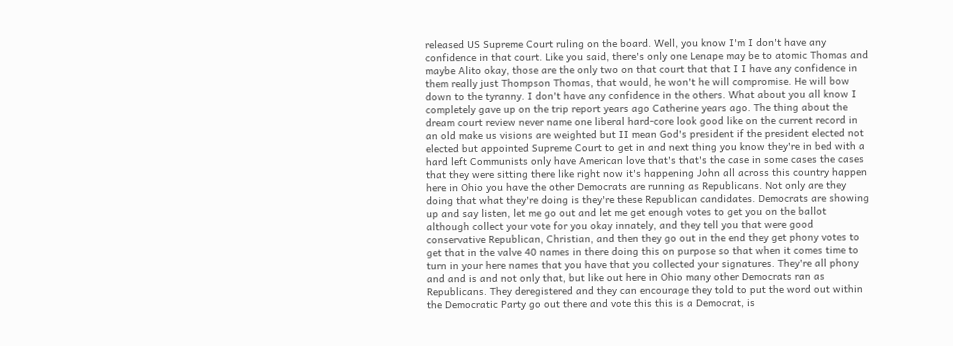released US Supreme Court ruling on the board. Well, you know I'm I don't have any confidence in that court. Like you said, there's only one Lenape may be to atomic Thomas and maybe Alito okay, those are the only two on that court that that I I have any confidence in them really just Thompson Thomas, that would, he won't he will compromise. He will bow down to the tyranny. I don't have any confidence in the others. What about you all know I completely gave up on the trip report years ago Catherine years ago. The thing about the dream court review never name one liberal hard-core look good like on the current record in an old make us visions are weighted but II mean God's president if the president elected not elected but appointed Supreme Court to get in and next thing you know they're in bed with a hard left Communists only have American love that's that's the case in some cases the cases that they were sitting there like right now it's happening John all across this country happen here in Ohio you have the other Democrats are running as Republicans. Not only are they doing that what they're doing is they're these Republican candidates. Democrats are showing up and say listen, let me go out and let me get enough votes to get you on the ballot although collect your vote for you okay innately, and they tell you that were good conservative Republican, Christian, and then they go out in the end they get phony votes to get that in the valve 40 names in there doing this on purpose so that when it comes time to turn in your here names that you have that you collected your signatures. They're all phony and and is and not only that, but like out here in Ohio many other Democrats ran as Republicans. They deregistered and they can encourage they told to put the word out within the Democratic Party go out there and vote this this is a Democrat, is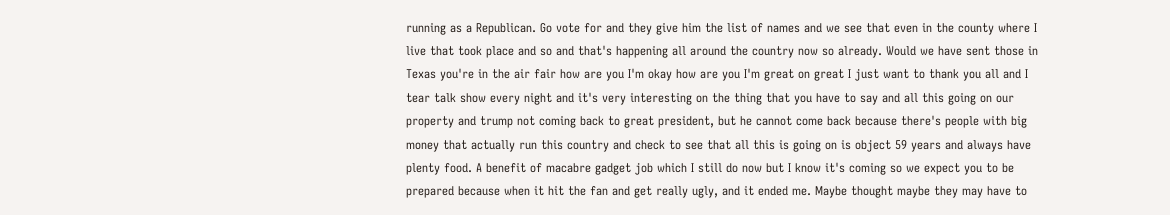running as a Republican. Go vote for and they give him the list of names and we see that even in the county where I live that took place and so and that's happening all around the country now so already. Would we have sent those in Texas you're in the air fair how are you I'm okay how are you I'm great on great I just want to thank you all and I tear talk show every night and it's very interesting on the thing that you have to say and all this going on our property and trump not coming back to great president, but he cannot come back because there's people with big money that actually run this country and check to see that all this is going on is object 59 years and always have plenty food. A benefit of macabre gadget job which I still do now but I know it's coming so we expect you to be prepared because when it hit the fan and get really ugly, and it ended me. Maybe thought maybe they may have to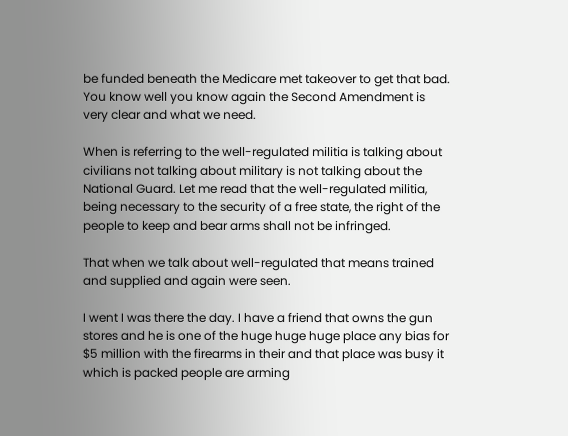be funded beneath the Medicare met takeover to get that bad. You know well you know again the Second Amendment is very clear and what we need.

When is referring to the well-regulated militia is talking about civilians not talking about military is not talking about the National Guard. Let me read that the well-regulated militia, being necessary to the security of a free state, the right of the people to keep and bear arms shall not be infringed.

That when we talk about well-regulated that means trained and supplied and again were seen.

I went I was there the day. I have a friend that owns the gun stores and he is one of the huge huge huge place any bias for $5 million with the firearms in their and that place was busy it which is packed people are arming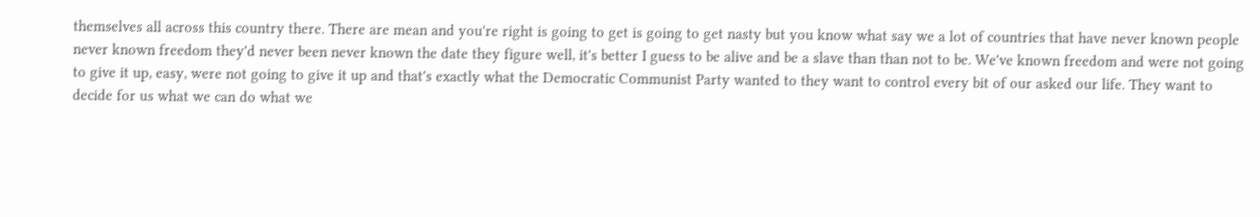themselves all across this country there. There are mean and you're right is going to get is going to get nasty but you know what say we a lot of countries that have never known people never known freedom they'd never been never known the date they figure well, it's better I guess to be alive and be a slave than than not to be. We've known freedom and were not going to give it up, easy, were not going to give it up and that's exactly what the Democratic Communist Party wanted to they want to control every bit of our asked our life. They want to decide for us what we can do what we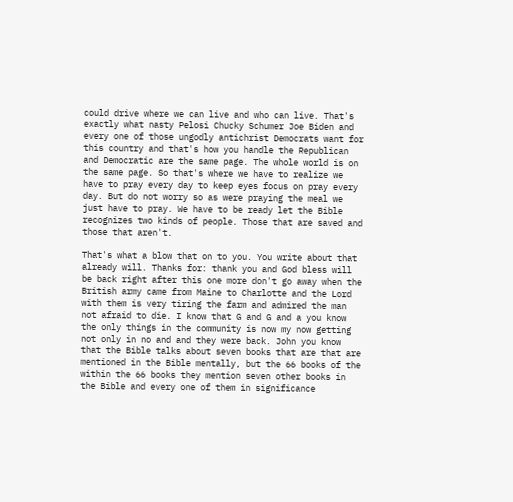could drive where we can live and who can live. That's exactly what nasty Pelosi Chucky Schumer Joe Biden and every one of those ungodly antichrist Democrats want for this country and that's how you handle the Republican and Democratic are the same page. The whole world is on the same page. So that's where we have to realize we have to pray every day to keep eyes focus on pray every day. But do not worry so as were praying the meal we just have to pray. We have to be ready let the Bible recognizes two kinds of people. Those that are saved and those that aren't.

That's what a blow that on to you. You write about that already will. Thanks for: thank you and God bless will be back right after this one more don't go away when the British army came from Maine to Charlotte and the Lord with them is very tiring the farm and admired the man not afraid to die. I know that G and G and a you know the only things in the community is now my now getting not only in no and and they were back. John you know that the Bible talks about seven books that are that are mentioned in the Bible mentally, but the 66 books of the within the 66 books they mention seven other books in the Bible and every one of them in significance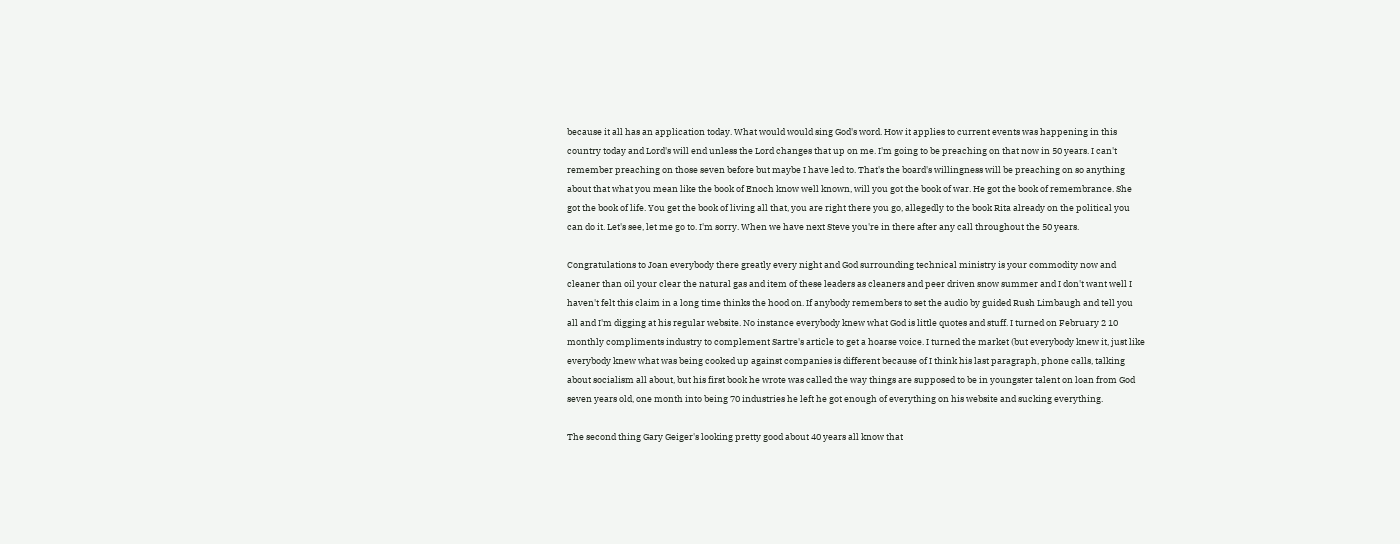because it all has an application today. What would would sing God's word. How it applies to current events was happening in this country today and Lord's will end unless the Lord changes that up on me. I'm going to be preaching on that now in 50 years. I can't remember preaching on those seven before but maybe I have led to. That's the board's willingness will be preaching on so anything about that what you mean like the book of Enoch know well known, will you got the book of war. He got the book of remembrance. She got the book of life. You get the book of living all that, you are right there you go, allegedly to the book Rita already on the political you can do it. Let's see, let me go to. I'm sorry. When we have next Steve you're in there after any call throughout the 50 years.

Congratulations to Joan everybody there greatly every night and God surrounding technical ministry is your commodity now and cleaner than oil your clear the natural gas and item of these leaders as cleaners and peer driven snow summer and I don't want well I haven't felt this claim in a long time thinks the hood on. If anybody remembers to set the audio by guided Rush Limbaugh and tell you all and I'm digging at his regular website. No instance everybody knew what God is little quotes and stuff. I turned on February 2 10 monthly compliments industry to complement Sartre's article to get a hoarse voice. I turned the market (but everybody knew it, just like everybody knew what was being cooked up against companies is different because of I think his last paragraph, phone calls, talking about socialism all about, but his first book he wrote was called the way things are supposed to be in youngster talent on loan from God seven years old, one month into being 70 industries he left he got enough of everything on his website and sucking everything.

The second thing Gary Geiger's looking pretty good about 40 years all know that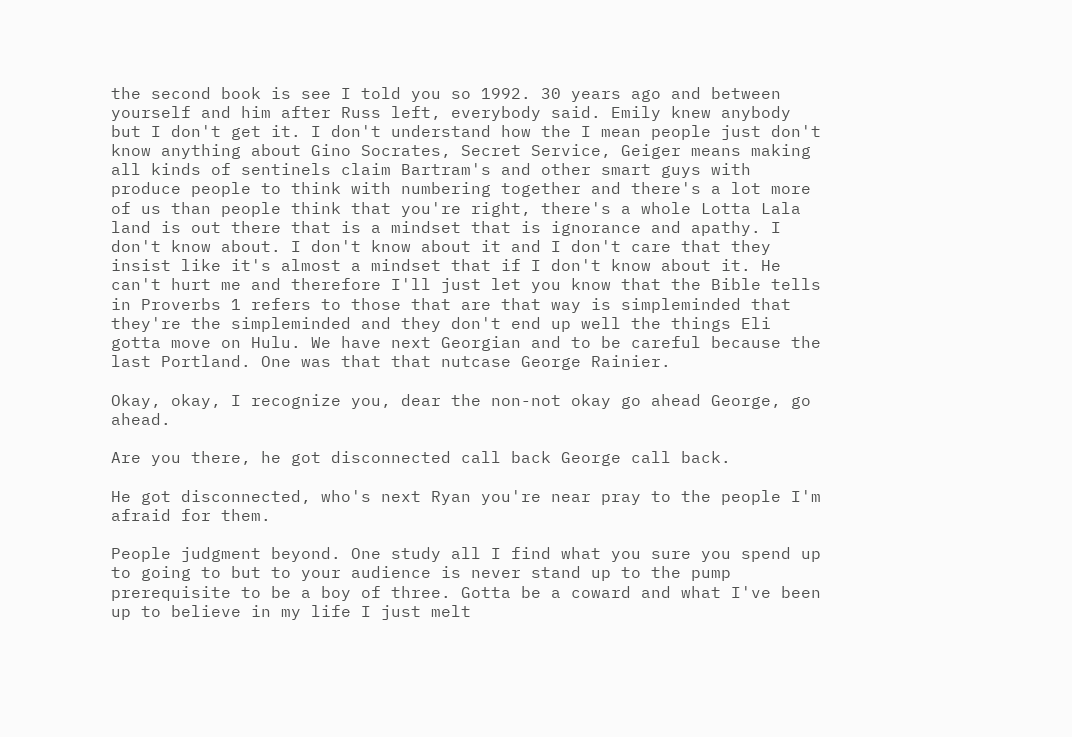the second book is see I told you so 1992. 30 years ago and between yourself and him after Russ left, everybody said. Emily knew anybody but I don't get it. I don't understand how the I mean people just don't know anything about Gino Socrates, Secret Service, Geiger means making all kinds of sentinels claim Bartram's and other smart guys with produce people to think with numbering together and there's a lot more of us than people think that you're right, there's a whole Lotta Lala land is out there that is a mindset that is ignorance and apathy. I don't know about. I don't know about it and I don't care that they insist like it's almost a mindset that if I don't know about it. He can't hurt me and therefore I'll just let you know that the Bible tells in Proverbs 1 refers to those that are that way is simpleminded that they're the simpleminded and they don't end up well the things Eli gotta move on Hulu. We have next Georgian and to be careful because the last Portland. One was that that nutcase George Rainier.

Okay, okay, I recognize you, dear the non-not okay go ahead George, go ahead.

Are you there, he got disconnected call back George call back.

He got disconnected, who's next Ryan you're near pray to the people I'm afraid for them.

People judgment beyond. One study all I find what you sure you spend up to going to but to your audience is never stand up to the pump prerequisite to be a boy of three. Gotta be a coward and what I've been up to believe in my life I just melt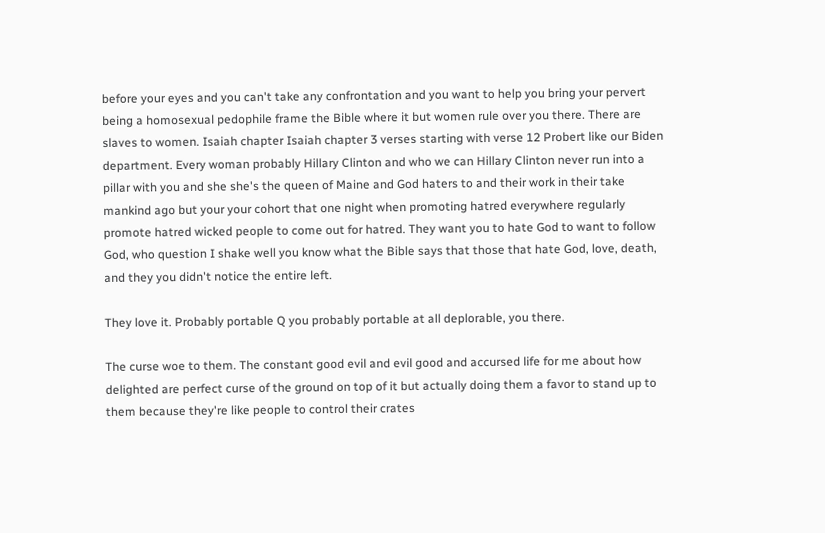before your eyes and you can't take any confrontation and you want to help you bring your pervert being a homosexual pedophile frame the Bible where it but women rule over you there. There are slaves to women. Isaiah chapter Isaiah chapter 3 verses starting with verse 12 Probert like our Biden department. Every woman probably Hillary Clinton and who we can Hillary Clinton never run into a pillar with you and she she's the queen of Maine and God haters to and their work in their take mankind ago but your your cohort that one night when promoting hatred everywhere regularly promote hatred wicked people to come out for hatred. They want you to hate God to want to follow God, who question I shake well you know what the Bible says that those that hate God, love, death, and they you didn't notice the entire left.

They love it. Probably portable Q you probably portable at all deplorable, you there.

The curse woe to them. The constant good evil and evil good and accursed life for me about how delighted are perfect curse of the ground on top of it but actually doing them a favor to stand up to them because they're like people to control their crates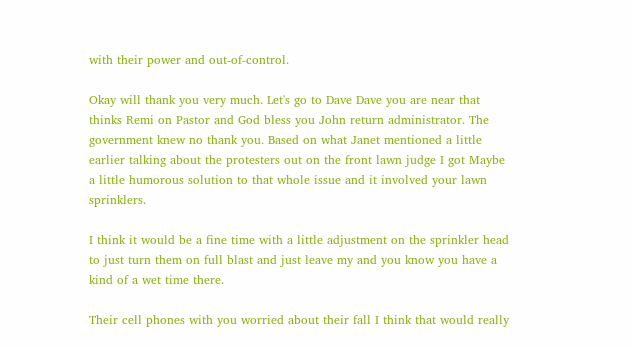with their power and out-of-control.

Okay will thank you very much. Let's go to Dave Dave you are near that thinks Remi on Pastor and God bless you John return administrator. The government knew no thank you. Based on what Janet mentioned a little earlier talking about the protesters out on the front lawn judge I got Maybe a little humorous solution to that whole issue and it involved your lawn sprinklers.

I think it would be a fine time with a little adjustment on the sprinkler head to just turn them on full blast and just leave my and you know you have a kind of a wet time there.

Their cell phones with you worried about their fall I think that would really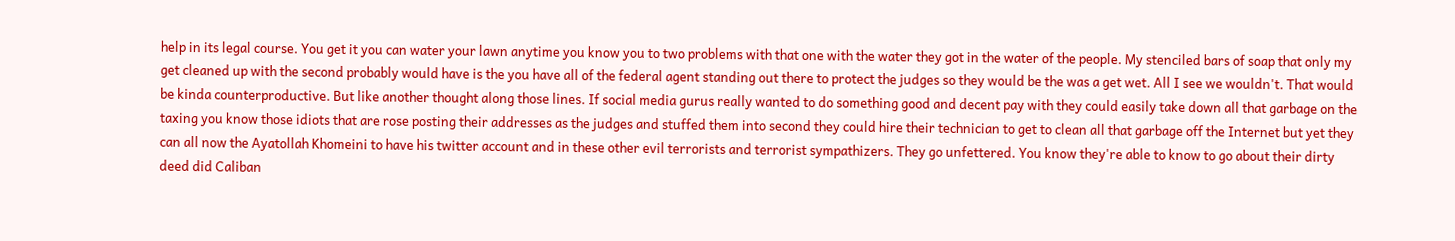help in its legal course. You get it you can water your lawn anytime you know you to two problems with that one with the water they got in the water of the people. My stenciled bars of soap that only my get cleaned up with the second probably would have is the you have all of the federal agent standing out there to protect the judges so they would be the was a get wet. All I see we wouldn't. That would be kinda counterproductive. But like another thought along those lines. If social media gurus really wanted to do something good and decent pay with they could easily take down all that garbage on the taxing you know those idiots that are rose posting their addresses as the judges and stuffed them into second they could hire their technician to get to clean all that garbage off the Internet but yet they can all now the Ayatollah Khomeini to have his twitter account and in these other evil terrorists and terrorist sympathizers. They go unfettered. You know they're able to know to go about their dirty deed did Caliban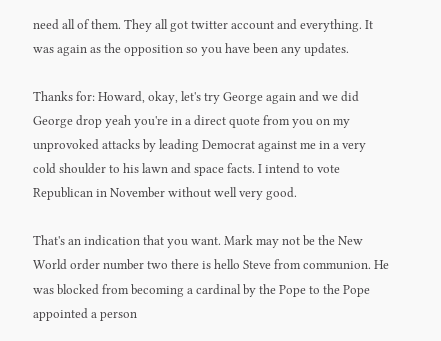need all of them. They all got twitter account and everything. It was again as the opposition so you have been any updates.

Thanks for: Howard, okay, let's try George again and we did George drop yeah you're in a direct quote from you on my unprovoked attacks by leading Democrat against me in a very cold shoulder to his lawn and space facts. I intend to vote Republican in November without well very good.

That's an indication that you want. Mark may not be the New World order number two there is hello Steve from communion. He was blocked from becoming a cardinal by the Pope to the Pope appointed a person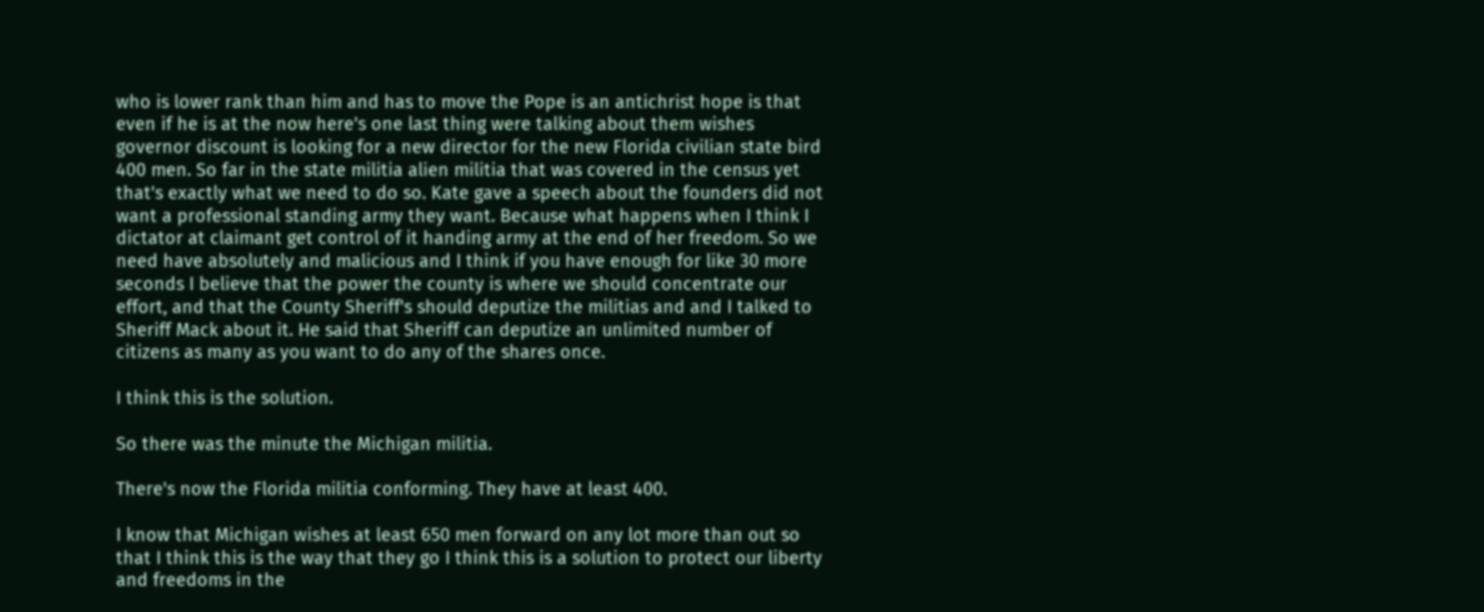who is lower rank than him and has to move the Pope is an antichrist hope is that even if he is at the now here's one last thing were talking about them wishes governor discount is looking for a new director for the new Florida civilian state bird 400 men. So far in the state militia alien militia that was covered in the census yet that's exactly what we need to do so. Kate gave a speech about the founders did not want a professional standing army they want. Because what happens when I think I dictator at claimant get control of it handing army at the end of her freedom. So we need have absolutely and malicious and I think if you have enough for like 30 more seconds I believe that the power the county is where we should concentrate our effort, and that the County Sheriff's should deputize the militias and and I talked to Sheriff Mack about it. He said that Sheriff can deputize an unlimited number of citizens as many as you want to do any of the shares once.

I think this is the solution.

So there was the minute the Michigan militia.

There's now the Florida militia conforming. They have at least 400.

I know that Michigan wishes at least 650 men forward on any lot more than out so that I think this is the way that they go I think this is a solution to protect our liberty and freedoms in the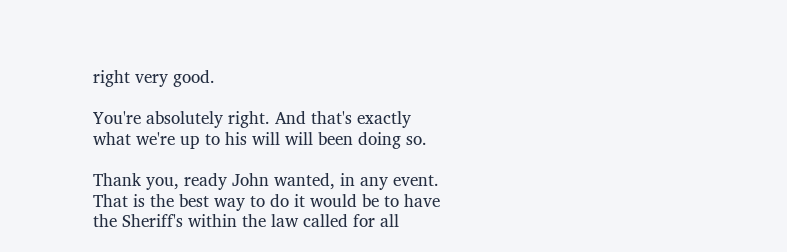right very good.

You're absolutely right. And that's exactly what we're up to his will will been doing so.

Thank you, ready John wanted, in any event. That is the best way to do it would be to have the Sheriff's within the law called for all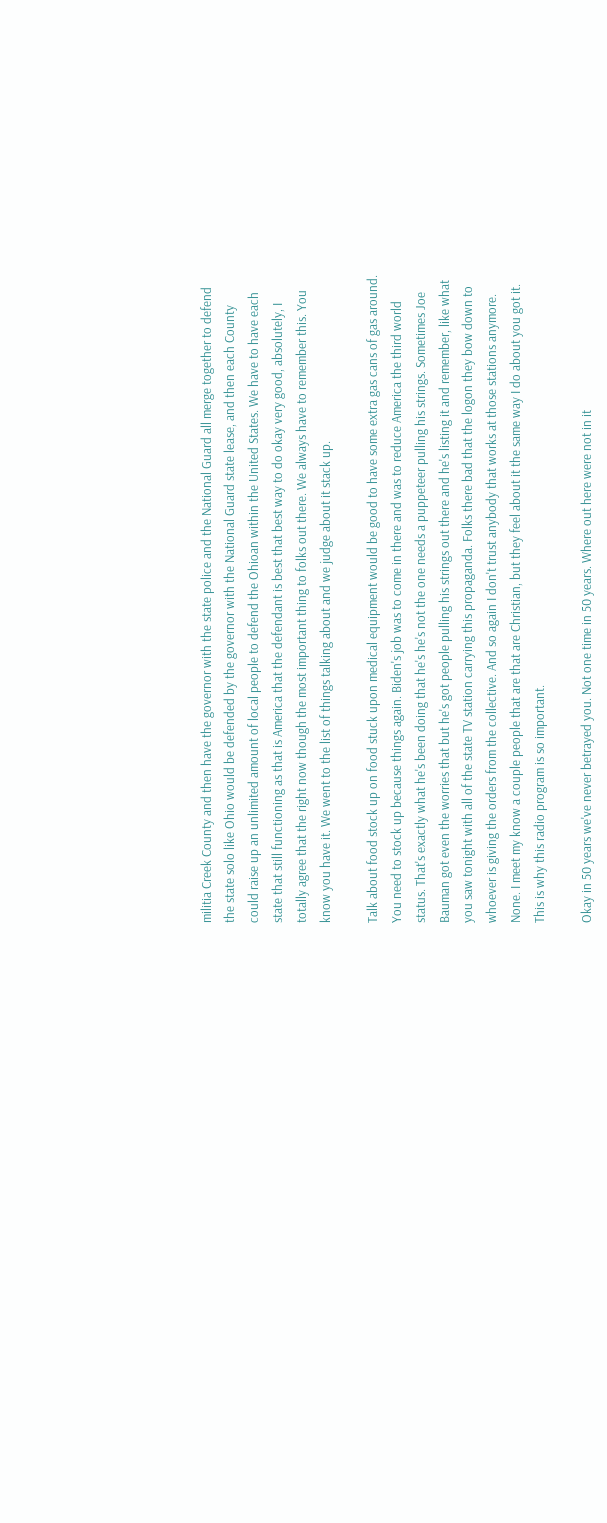militia Creek County and then have the governor with the state police and the National Guard all merge together to defend the state solo like Ohio would be defended by the governor with the National Guard state lease, and then each County could raise up an unlimited amount of local people to defend the Ohioan within the United States. We have to have each state that still functioning as that is America that the defendant is best that best way to do okay very good, absolutely, I totally agree that the right now though the most important thing to folks out there. We always have to remember this. You know you have it. We went to the list of things talking about and we judge about it stack up.

Talk about food stock up on food stuck upon medical equipment would be good to have some extra gas cans of gas around. You need to stock up because things again. Biden's job was to come in there and was to reduce America the third world status. That's exactly what he's been doing that he's he's not the one needs a puppeteer pulling his strings. Sometimes Joe Bauman got even the worries that but he's got people pulling his strings out there and he's listing it and remember, like what you saw tonight with all of the state TV station carrying this propaganda. Folks there bad that the logon they bow down to whoever is giving the orders from the collective. And so again I don't trust anybody that works at those stations anymore. None. I meet my know a couple people that are that are Christian, but they feel about it the same way I do about you got it. This is why this radio program is so important.

Okay in 50 years we've never betrayed you. Not one time in 50 years. Where out here were not in it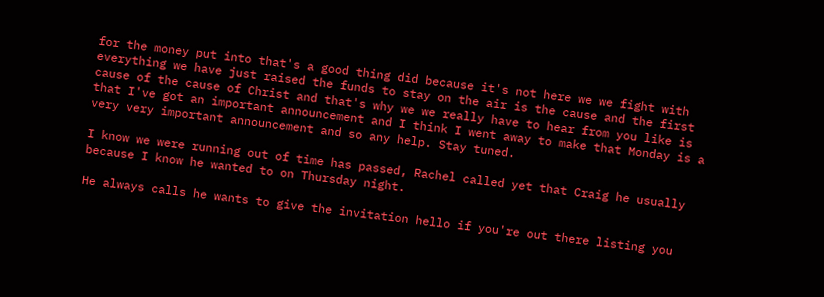for the money put into that's a good thing did because it's not here we we fight with everything we have just raised the funds to stay on the air is the cause and the first cause of the cause of Christ and that's why we we really have to hear from you like is that I've got an important announcement and I think I went away to make that Monday is a very very important announcement and so any help. Stay tuned.

I know we were running out of time has passed, Rachel called yet that Craig he usually because I know he wanted to on Thursday night.

He always calls he wants to give the invitation hello if you're out there listing you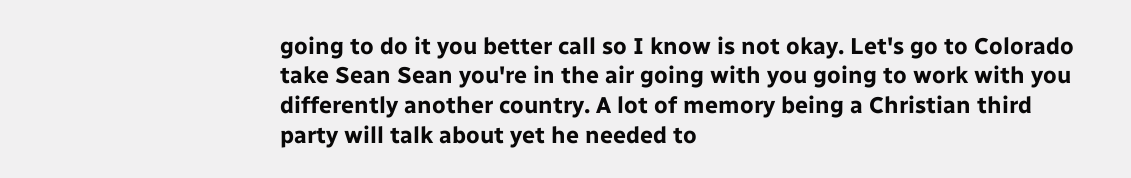going to do it you better call so I know is not okay. Let's go to Colorado take Sean Sean you're in the air going with you going to work with you differently another country. A lot of memory being a Christian third party will talk about yet he needed to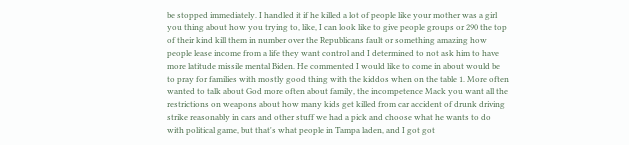be stopped immediately. I handled it if he killed a lot of people like your mother was a girl you thing about how you trying to, like, I can look like to give people groups or 290 the top of their kind kill them in number over the Republicans fault or something amazing how people lease income from a life they want control and I determined to not ask him to have more latitude missile mental Biden. He commented I would like to come in about would be to pray for families with mostly good thing with the kiddos when on the table 1. More often wanted to talk about God more often about family, the incompetence Mack you want all the restrictions on weapons about how many kids get killed from car accident of drunk driving strike reasonably in cars and other stuff we had a pick and choose what he wants to do with political game, but that's what people in Tampa laden, and I got got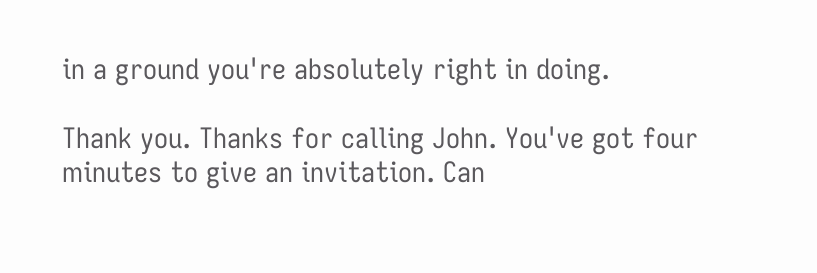in a ground you're absolutely right in doing.

Thank you. Thanks for calling John. You've got four minutes to give an invitation. Can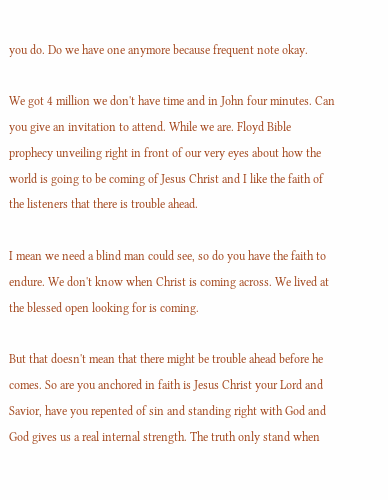you do. Do we have one anymore because frequent note okay.

We got 4 million we don't have time and in John four minutes. Can you give an invitation to attend. While we are. Floyd Bible prophecy unveiling right in front of our very eyes about how the world is going to be coming of Jesus Christ and I like the faith of the listeners that there is trouble ahead.

I mean we need a blind man could see, so do you have the faith to endure. We don't know when Christ is coming across. We lived at the blessed open looking for is coming.

But that doesn't mean that there might be trouble ahead before he comes. So are you anchored in faith is Jesus Christ your Lord and Savior, have you repented of sin and standing right with God and God gives us a real internal strength. The truth only stand when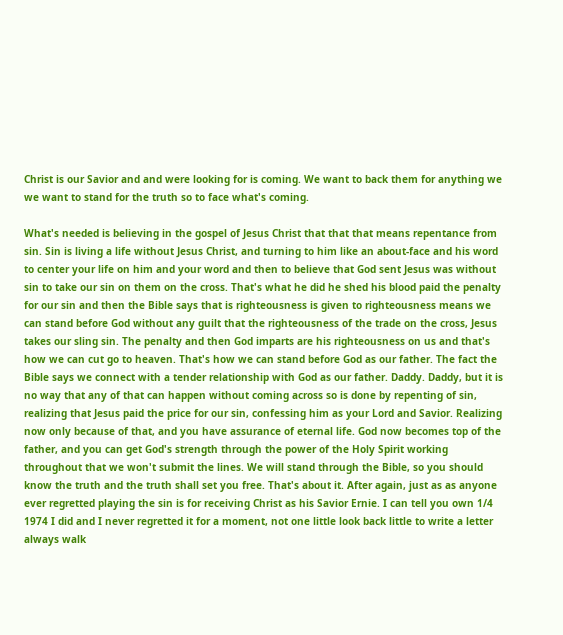Christ is our Savior and and were looking for is coming. We want to back them for anything we we want to stand for the truth so to face what's coming.

What's needed is believing in the gospel of Jesus Christ that that that means repentance from sin. Sin is living a life without Jesus Christ, and turning to him like an about-face and his word to center your life on him and your word and then to believe that God sent Jesus was without sin to take our sin on them on the cross. That's what he did he shed his blood paid the penalty for our sin and then the Bible says that is righteousness is given to righteousness means we can stand before God without any guilt that the righteousness of the trade on the cross, Jesus takes our sling sin. The penalty and then God imparts are his righteousness on us and that's how we can cut go to heaven. That's how we can stand before God as our father. The fact the Bible says we connect with a tender relationship with God as our father. Daddy. Daddy, but it is no way that any of that can happen without coming across so is done by repenting of sin, realizing that Jesus paid the price for our sin, confessing him as your Lord and Savior. Realizing now only because of that, and you have assurance of eternal life. God now becomes top of the father, and you can get God's strength through the power of the Holy Spirit working throughout that we won't submit the lines. We will stand through the Bible, so you should know the truth and the truth shall set you free. That's about it. After again, just as as anyone ever regretted playing the sin is for receiving Christ as his Savior Ernie. I can tell you own 1/4 1974 I did and I never regretted it for a moment, not one little look back little to write a letter always walk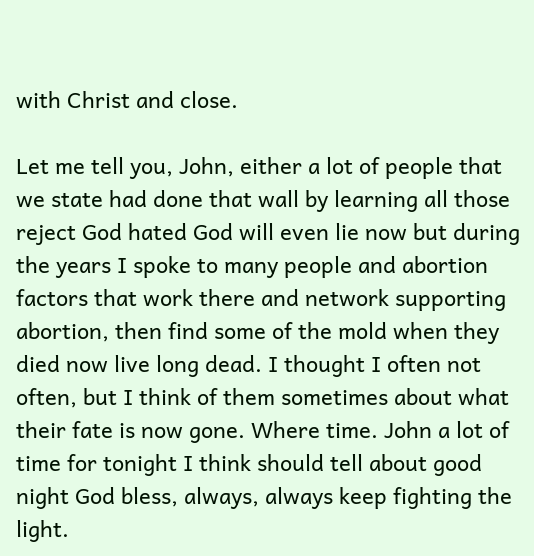with Christ and close.

Let me tell you, John, either a lot of people that we state had done that wall by learning all those reject God hated God will even lie now but during the years I spoke to many people and abortion factors that work there and network supporting abortion, then find some of the mold when they died now live long dead. I thought I often not often, but I think of them sometimes about what their fate is now gone. Where time. John a lot of time for tonight I think should tell about good night God bless, always, always keep fighting the light.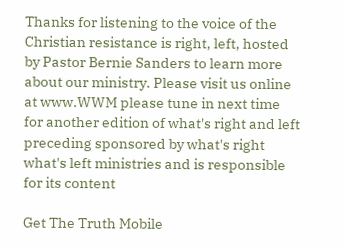Thanks for listening to the voice of the Christian resistance is right, left, hosted by Pastor Bernie Sanders to learn more about our ministry. Please visit us online at www.WWM please tune in next time for another edition of what's right and left preceding sponsored by what's right what's left ministries and is responsible for its content

Get The Truth Mobile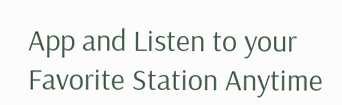App and Listen to your Favorite Station Anytime